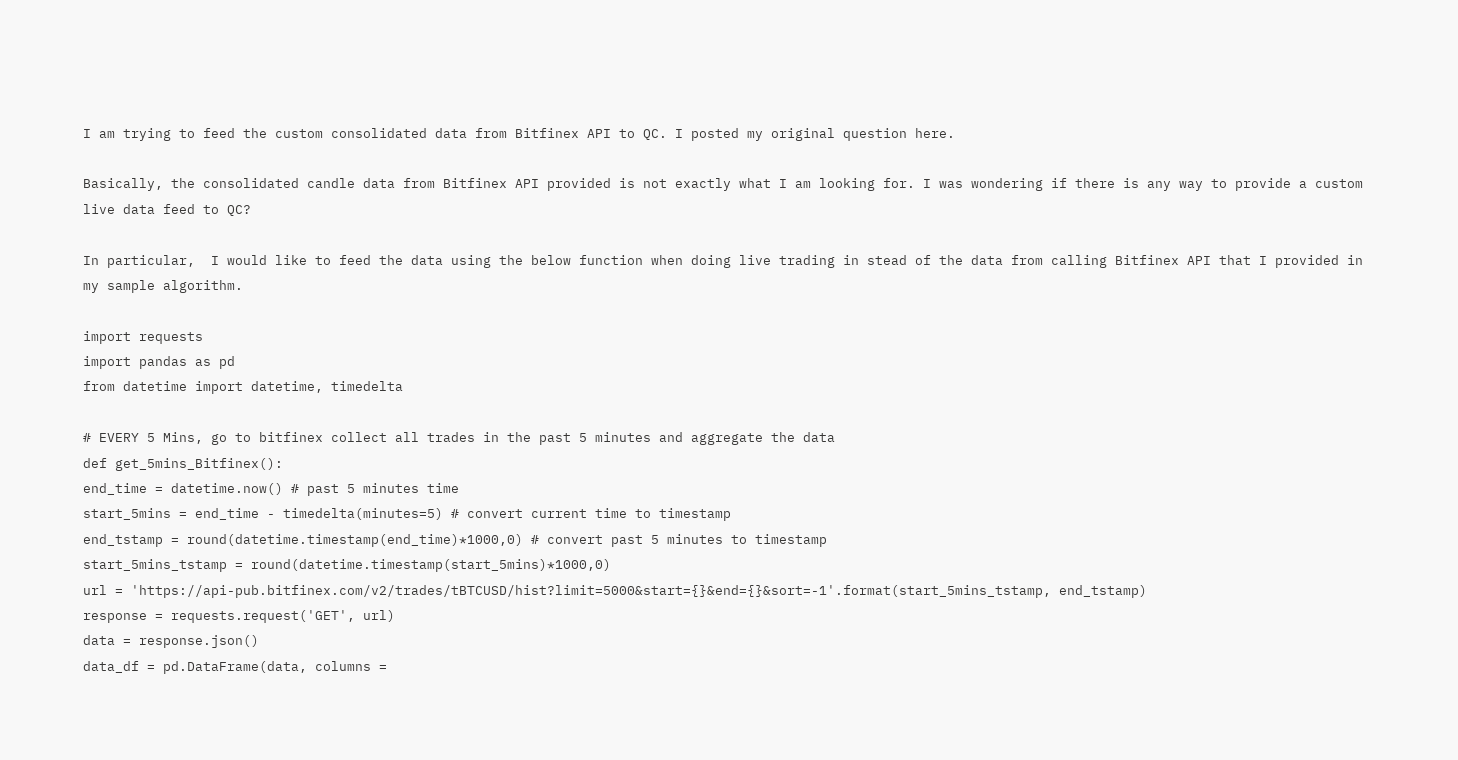I am trying to feed the custom consolidated data from Bitfinex API to QC. I posted my original question here.

Basically, the consolidated candle data from Bitfinex API provided is not exactly what I am looking for. I was wondering if there is any way to provide a custom live data feed to QC?

In particular,  I would like to feed the data using the below function when doing live trading in stead of the data from calling Bitfinex API that I provided in my sample algorithm.

import requests
import pandas as pd
from datetime import datetime, timedelta

# EVERY 5 Mins, go to bitfinex collect all trades in the past 5 minutes and aggregate the data
def get_5mins_Bitfinex():
end_time = datetime.now() # past 5 minutes time
start_5mins = end_time - timedelta(minutes=5) # convert current time to timestamp
end_tstamp = round(datetime.timestamp(end_time)*1000,0) # convert past 5 minutes to timestamp
start_5mins_tstamp = round(datetime.timestamp(start_5mins)*1000,0)
url = 'https://api-pub.bitfinex.com/v2/trades/tBTCUSD/hist?limit=5000&start={}&end={}&sort=-1'.format(start_5mins_tstamp, end_tstamp)
response = requests.request('GET', url)
data = response.json()
data_df = pd.DataFrame(data, columns =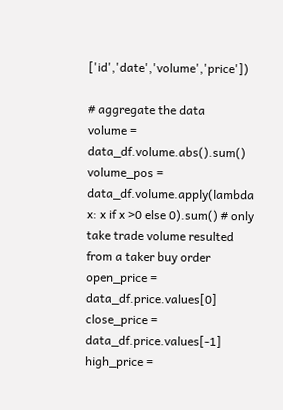['id','date','volume','price'])

# aggregate the data
volume = data_df.volume.abs().sum()
volume_pos = data_df.volume.apply(lambda x: x if x >0 else 0).sum() # only take trade volume resulted from a taker buy order
open_price = data_df.price.values[0]
close_price = data_df.price.values[-1]
high_price =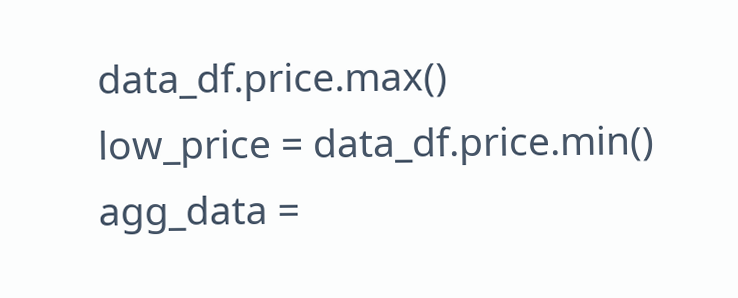data_df.price.max()
low_price = data_df.price.min()
agg_data =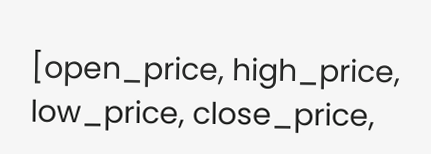[open_price, high_price, low_price, close_price,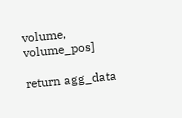volume, volume_pos]

return agg_data